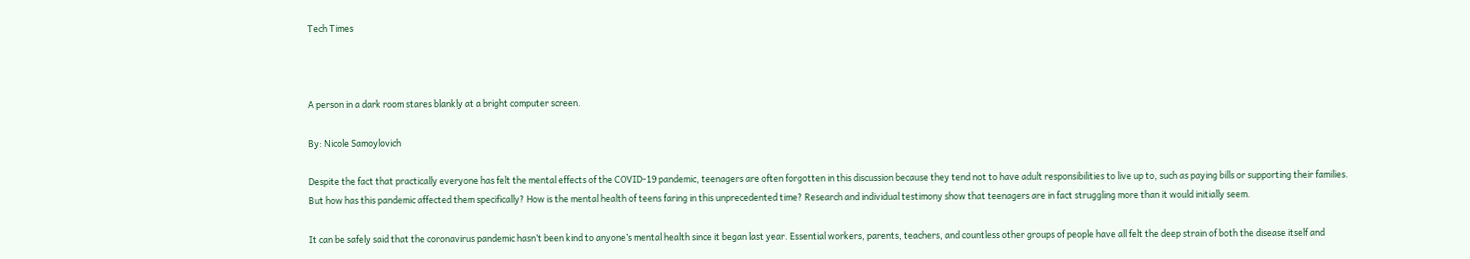Tech Times



A person in a dark room stares blankly at a bright computer screen.

By: Nicole Samoylovich

Despite the fact that practically everyone has felt the mental effects of the COVID-19 pandemic, teenagers are often forgotten in this discussion because they tend not to have adult responsibilities to live up to, such as paying bills or supporting their families. But how has this pandemic affected them specifically? How is the mental health of teens faring in this unprecedented time? Research and individual testimony show that teenagers are in fact struggling more than it would initially seem.

It can be safely said that the coronavirus pandemic hasn’t been kind to anyone’s mental health since it began last year. Essential workers, parents, teachers, and countless other groups of people have all felt the deep strain of both the disease itself and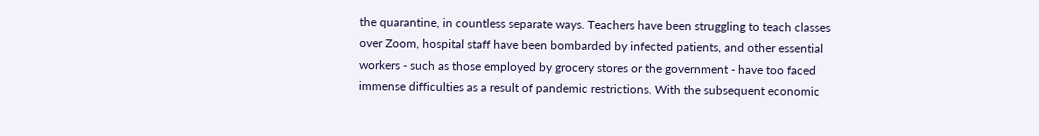the quarantine, in countless separate ways. Teachers have been struggling to teach classes over Zoom, hospital staff have been bombarded by infected patients, and other essential workers - such as those employed by grocery stores or the government - have too faced immense difficulties as a result of pandemic restrictions. With the subsequent economic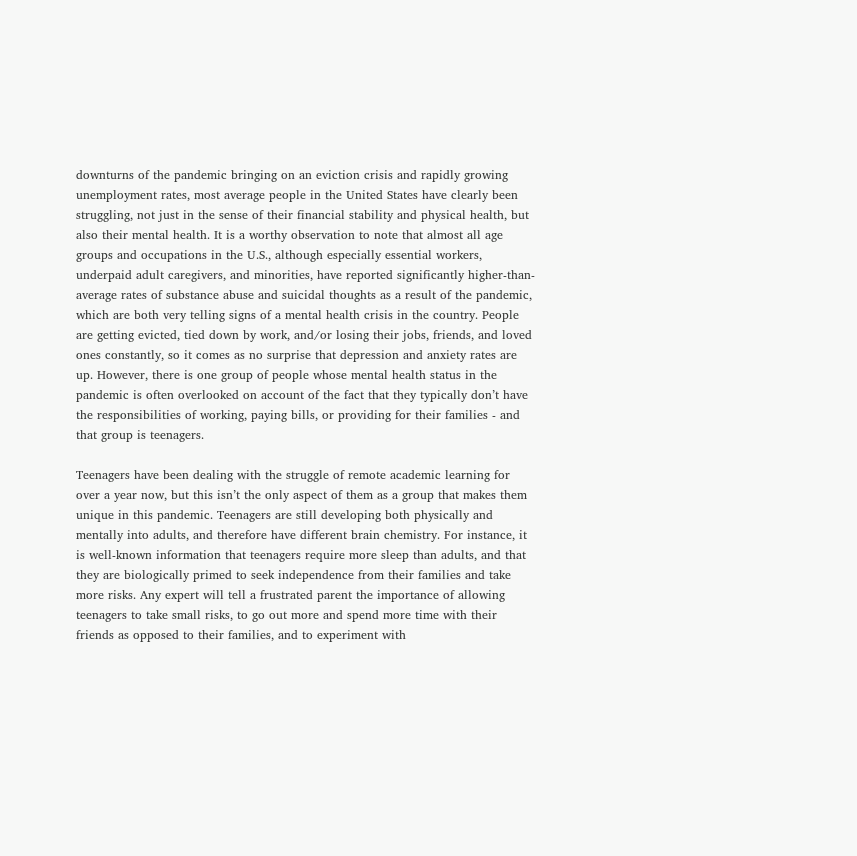downturns of the pandemic bringing on an eviction crisis and rapidly growing unemployment rates, most average people in the United States have clearly been struggling, not just in the sense of their financial stability and physical health, but also their mental health. It is a worthy observation to note that almost all age groups and occupations in the U.S., although especially essential workers, underpaid adult caregivers, and minorities, have reported significantly higher-than-average rates of substance abuse and suicidal thoughts as a result of the pandemic, which are both very telling signs of a mental health crisis in the country. People are getting evicted, tied down by work, and/or losing their jobs, friends, and loved ones constantly, so it comes as no surprise that depression and anxiety rates are up. However, there is one group of people whose mental health status in the pandemic is often overlooked on account of the fact that they typically don’t have the responsibilities of working, paying bills, or providing for their families - and that group is teenagers.

Teenagers have been dealing with the struggle of remote academic learning for over a year now, but this isn’t the only aspect of them as a group that makes them unique in this pandemic. Teenagers are still developing both physically and mentally into adults, and therefore have different brain chemistry. For instance, it is well-known information that teenagers require more sleep than adults, and that they are biologically primed to seek independence from their families and take more risks. Any expert will tell a frustrated parent the importance of allowing teenagers to take small risks, to go out more and spend more time with their friends as opposed to their families, and to experiment with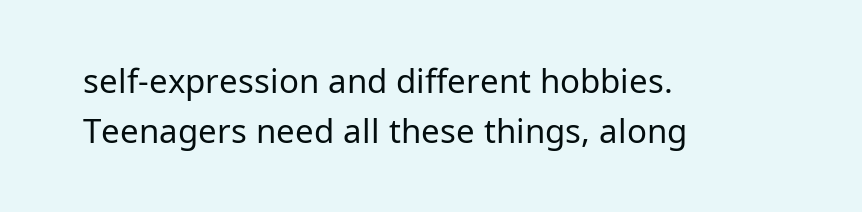self-expression and different hobbies. Teenagers need all these things, along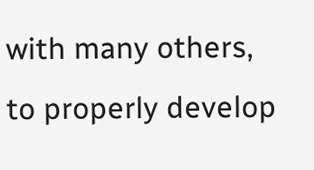with many others, to properly develop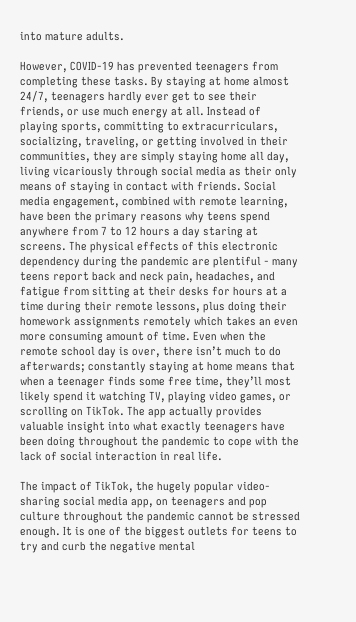into mature adults.

However, COVID-19 has prevented teenagers from completing these tasks. By staying at home almost 24/7, teenagers hardly ever get to see their friends, or use much energy at all. Instead of playing sports, committing to extracurriculars, socializing, traveling, or getting involved in their communities, they are simply staying home all day, living vicariously through social media as their only means of staying in contact with friends. Social media engagement, combined with remote learning, have been the primary reasons why teens spend anywhere from 7 to 12 hours a day staring at screens. The physical effects of this electronic dependency during the pandemic are plentiful - many teens report back and neck pain, headaches, and fatigue from sitting at their desks for hours at a time during their remote lessons, plus doing their homework assignments remotely which takes an even more consuming amount of time. Even when the remote school day is over, there isn’t much to do afterwards; constantly staying at home means that when a teenager finds some free time, they’ll most likely spend it watching TV, playing video games, or scrolling on TikTok. The app actually provides valuable insight into what exactly teenagers have been doing throughout the pandemic to cope with the lack of social interaction in real life.

The impact of TikTok, the hugely popular video-sharing social media app, on teenagers and pop culture throughout the pandemic cannot be stressed enough. It is one of the biggest outlets for teens to try and curb the negative mental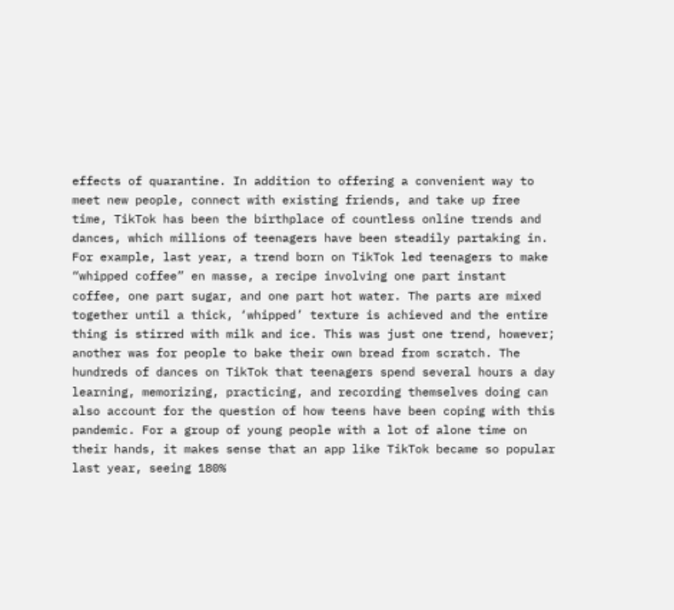effects of quarantine. In addition to offering a convenient way to meet new people, connect with existing friends, and take up free time, TikTok has been the birthplace of countless online trends and dances, which millions of teenagers have been steadily partaking in. For example, last year, a trend born on TikTok led teenagers to make “whipped coffee” en masse, a recipe involving one part instant coffee, one part sugar, and one part hot water. The parts are mixed together until a thick, ‘whipped’ texture is achieved and the entire thing is stirred with milk and ice. This was just one trend, however; another was for people to bake their own bread from scratch. The hundreds of dances on TikTok that teenagers spend several hours a day learning, memorizing, practicing, and recording themselves doing can also account for the question of how teens have been coping with this pandemic. For a group of young people with a lot of alone time on their hands, it makes sense that an app like TikTok became so popular last year, seeing 180%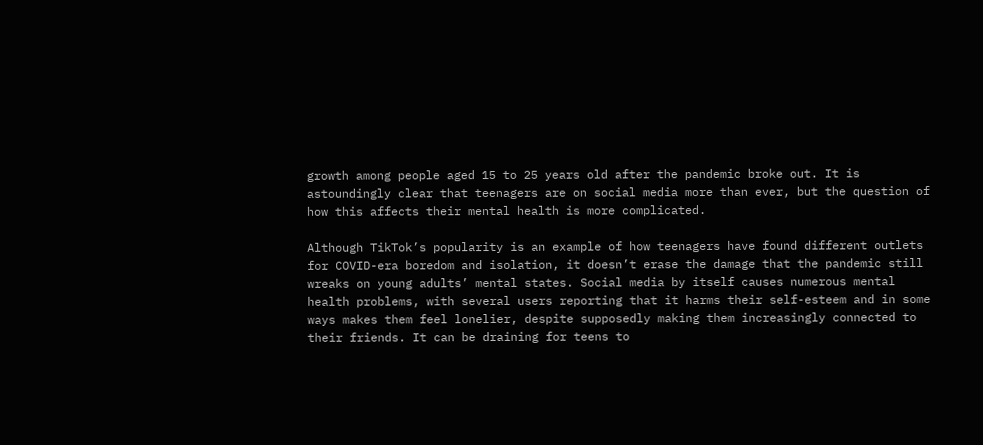growth among people aged 15 to 25 years old after the pandemic broke out. It is astoundingly clear that teenagers are on social media more than ever, but the question of how this affects their mental health is more complicated.

Although TikTok’s popularity is an example of how teenagers have found different outlets for COVID-era boredom and isolation, it doesn’t erase the damage that the pandemic still wreaks on young adults’ mental states. Social media by itself causes numerous mental health problems, with several users reporting that it harms their self-esteem and in some ways makes them feel lonelier, despite supposedly making them increasingly connected to their friends. It can be draining for teens to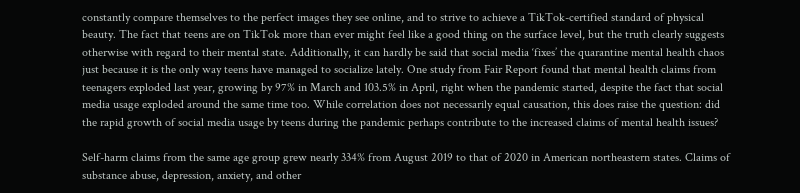constantly compare themselves to the perfect images they see online, and to strive to achieve a TikTok-certified standard of physical beauty. The fact that teens are on TikTok more than ever might feel like a good thing on the surface level, but the truth clearly suggests otherwise with regard to their mental state. Additionally, it can hardly be said that social media ‘fixes’ the quarantine mental health chaos just because it is the only way teens have managed to socialize lately. One study from Fair Report found that mental health claims from teenagers exploded last year, growing by 97% in March and 103.5% in April, right when the pandemic started, despite the fact that social media usage exploded around the same time too. While correlation does not necessarily equal causation, this does raise the question: did the rapid growth of social media usage by teens during the pandemic perhaps contribute to the increased claims of mental health issues?

Self-harm claims from the same age group grew nearly 334% from August 2019 to that of 2020 in American northeastern states. Claims of substance abuse, depression, anxiety, and other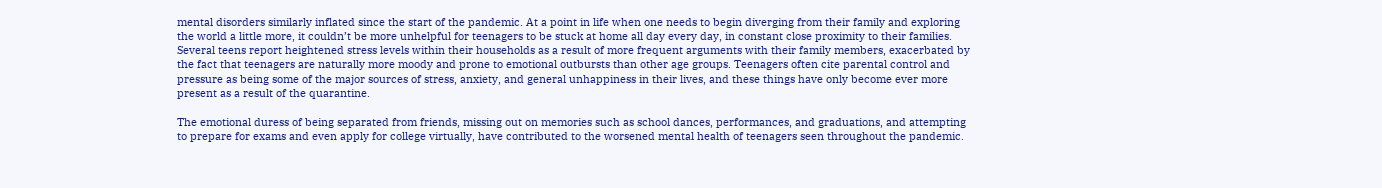mental disorders similarly inflated since the start of the pandemic. At a point in life when one needs to begin diverging from their family and exploring the world a little more, it couldn’t be more unhelpful for teenagers to be stuck at home all day every day, in constant close proximity to their families. Several teens report heightened stress levels within their households as a result of more frequent arguments with their family members, exacerbated by the fact that teenagers are naturally more moody and prone to emotional outbursts than other age groups. Teenagers often cite parental control and pressure as being some of the major sources of stress, anxiety, and general unhappiness in their lives, and these things have only become ever more present as a result of the quarantine.

The emotional duress of being separated from friends, missing out on memories such as school dances, performances, and graduations, and attempting to prepare for exams and even apply for college virtually, have contributed to the worsened mental health of teenagers seen throughout the pandemic.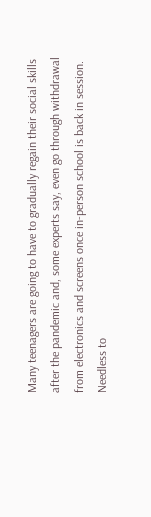Many teenagers are going to have to gradually regain their social skills after the pandemic and, some experts say, even go through withdrawal from electronics and screens once in-person school is back in session. Needless to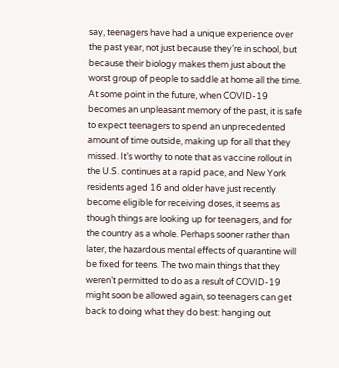say, teenagers have had a unique experience over the past year, not just because they’re in school, but because their biology makes them just about the worst group of people to saddle at home all the time. At some point in the future, when COVID-19 becomes an unpleasant memory of the past, it is safe to expect teenagers to spend an unprecedented amount of time outside, making up for all that they missed. It’s worthy to note that as vaccine rollout in the U.S. continues at a rapid pace, and New York residents aged 16 and older have just recently become eligible for receiving doses, it seems as though things are looking up for teenagers, and for the country as a whole. Perhaps sooner rather than later, the hazardous mental effects of quarantine will be fixed for teens. The two main things that they weren’t permitted to do as a result of COVID-19 might soon be allowed again, so teenagers can get back to doing what they do best: hanging out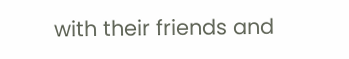with their friends and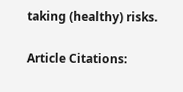taking (healthy) risks.

Article Citations: